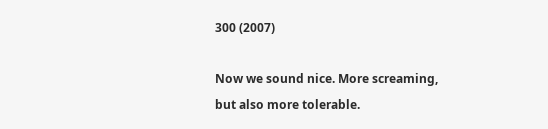300 (2007)

Now we sound nice. More screaming, but also more tolerable.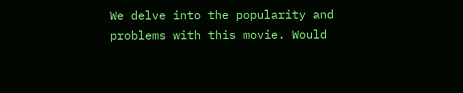We delve into the popularity and problems with this movie. Would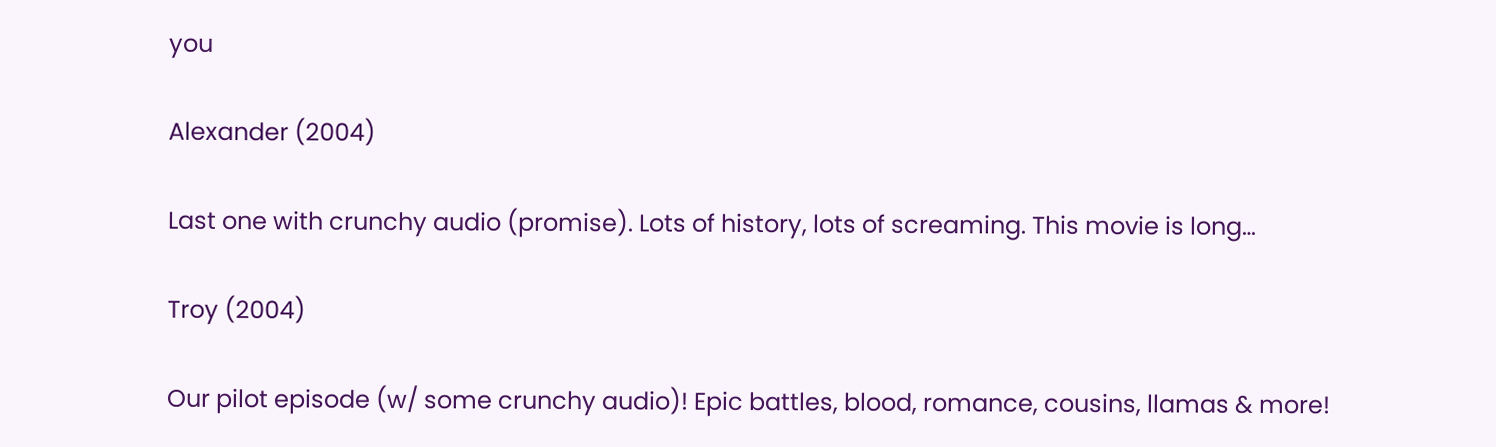you

Alexander (2004)

Last one with crunchy audio (promise). Lots of history, lots of screaming. This movie is long…

Troy (2004)

Our pilot episode (w/ some crunchy audio)! Epic battles, blood, romance, cousins, llamas & more!